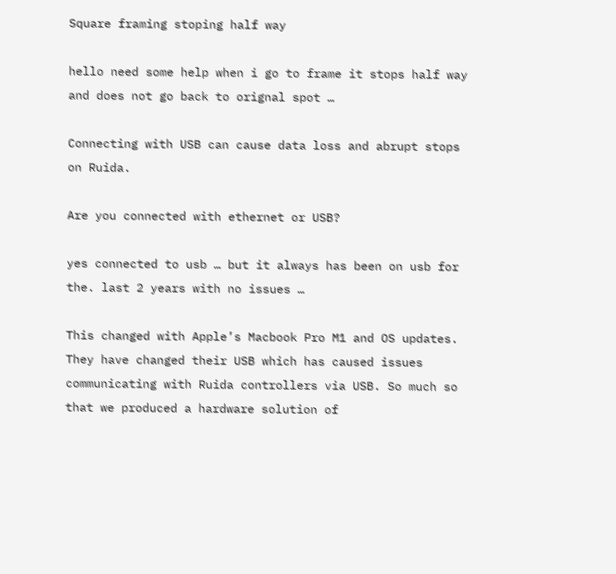Square framing stoping half way

hello need some help when i go to frame it stops half way and does not go back to orignal spot …

Connecting with USB can cause data loss and abrupt stops on Ruida.

Are you connected with ethernet or USB?

yes connected to usb … but it always has been on usb for the. last 2 years with no issues …

This changed with Apple’s Macbook Pro M1 and OS updates. They have changed their USB which has caused issues communicating with Ruida controllers via USB. So much so that we produced a hardware solution of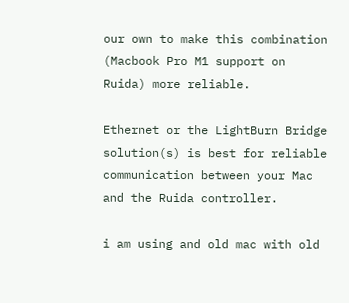our own to make this combination (Macbook Pro M1 support on Ruida) more reliable.

Ethernet or the LightBurn Bridge solution(s) is best for reliable communication between your Mac and the Ruida controller.

i am using and old mac with old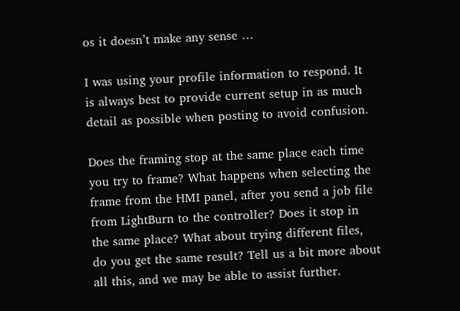os it doesn’t make any sense …

I was using your profile information to respond. It is always best to provide current setup in as much detail as possible when posting to avoid confusion.

Does the framing stop at the same place each time you try to frame? What happens when selecting the frame from the HMI panel, after you send a job file from LightBurn to the controller? Does it stop in the same place? What about trying different files, do you get the same result? Tell us a bit more about all this, and we may be able to assist further.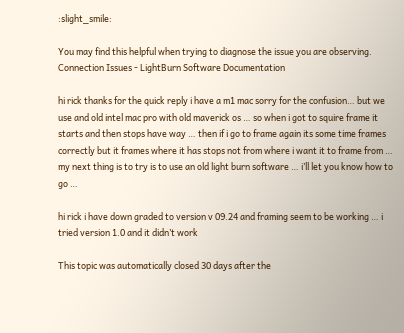:slight_smile:

You may find this helpful when trying to diagnose the issue you are observing. Connection Issues - LightBurn Software Documentation

hi rick thanks for the quick reply i have a m1 mac sorry for the confusion… but we use and old intel mac pro with old maverick os … so when i got to squire frame it starts and then stops have way … then if i go to frame again its some time frames correctly but it frames where it has stops not from where i want it to frame from … my next thing is to try is to use an old light burn software … i’ll let you know how to go …

hi rick i have down graded to version v 09.24 and framing seem to be working … i tried version 1.0 and it didn’t work

This topic was automatically closed 30 days after the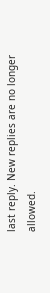last reply. New replies are no longer allowed.